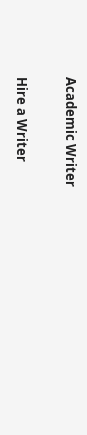Academic Writer

Hire a Writer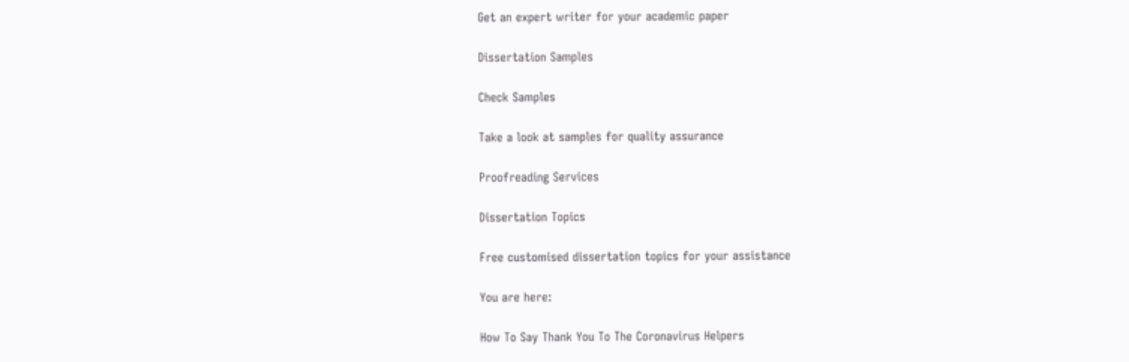Get an expert writer for your academic paper

Dissertation Samples

Check Samples

Take a look at samples for quality assurance

Proofreading Services

Dissertation Topics

Free customised dissertation topics for your assistance

You are here:

How To Say Thank You To The Coronavirus Helpers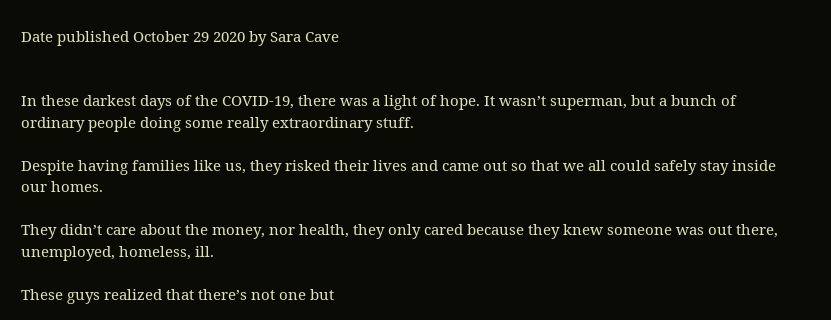Date published October 29 2020 by Sara Cave


In these darkest days of the COVID-19, there was a light of hope. It wasn’t superman, but a bunch of ordinary people doing some really extraordinary stuff.

Despite having families like us, they risked their lives and came out so that we all could safely stay inside our homes.

They didn’t care about the money, nor health, they only cared because they knew someone was out there, unemployed, homeless, ill.

These guys realized that there’s not one but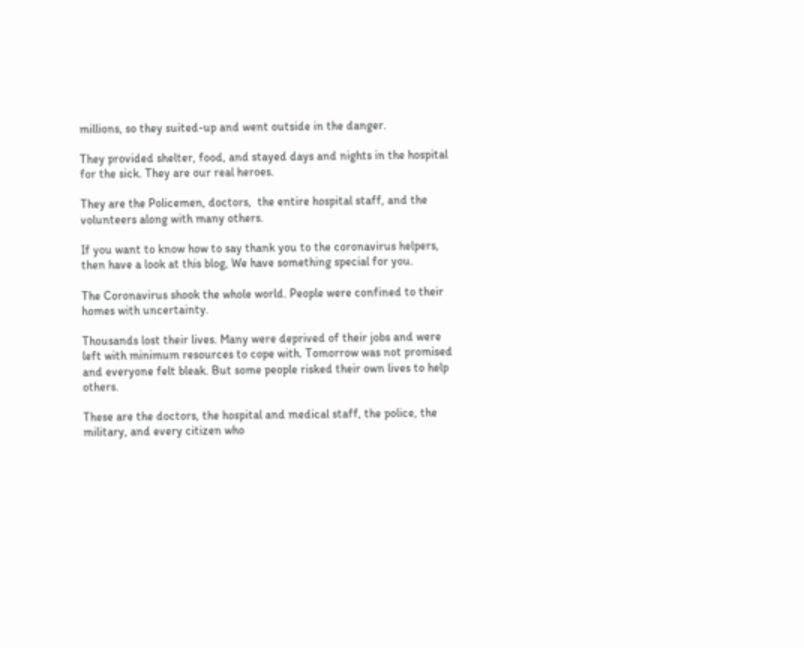millions, so they suited-up and went outside in the danger.

They provided shelter, food, and stayed days and nights in the hospital for the sick. They are our real heroes.

They are the Policemen, doctors,  the entire hospital staff, and the volunteers along with many others.

If you want to know how to say thank you to the coronavirus helpers, then have a look at this blog, We have something special for you.

The Coronavirus shook the whole world. People were confined to their homes with uncertainty.

Thousands lost their lives. Many were deprived of their jobs and were left with minimum resources to cope with. Tomorrow was not promised and everyone felt bleak. But some people risked their own lives to help others.

These are the doctors, the hospital and medical staff, the police, the military, and every citizen who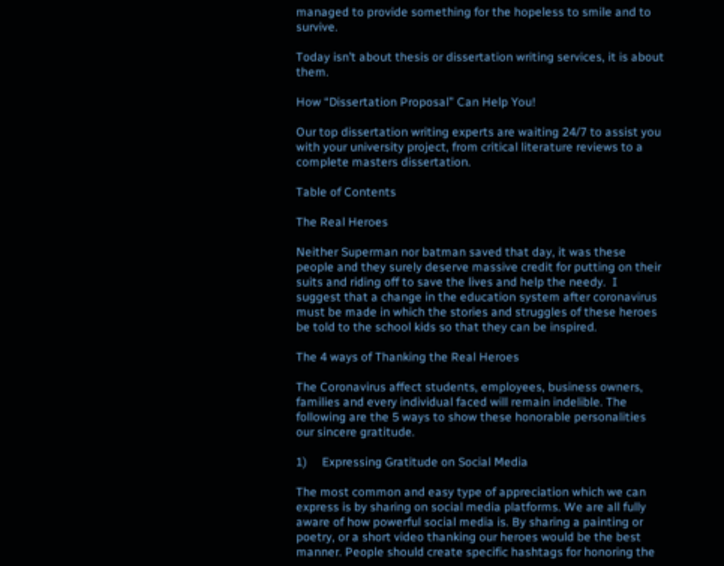managed to provide something for the hopeless to smile and to survive.

Today isn’t about thesis or dissertation writing services, it is about them.

How “Dissertation Proposal” Can Help You!

Our top dissertation writing experts are waiting 24/7 to assist you with your university project, from critical literature reviews to a complete masters dissertation.

Table of Contents

The Real Heroes

Neither Superman nor batman saved that day, it was these people and they surely deserve massive credit for putting on their suits and riding off to save the lives and help the needy.  I suggest that a change in the education system after coronavirus must be made in which the stories and struggles of these heroes be told to the school kids so that they can be inspired.

The 4 ways of Thanking the Real Heroes

The Coronavirus affect students, employees, business owners, families and every individual faced will remain indelible. The following are the 5 ways to show these honorable personalities our sincere gratitude.

1)     Expressing Gratitude on Social Media

The most common and easy type of appreciation which we can express is by sharing on social media platforms. We are all fully aware of how powerful social media is. By sharing a painting or poetry, or a short video thanking our heroes would be the best manner. People should create specific hashtags for honoring the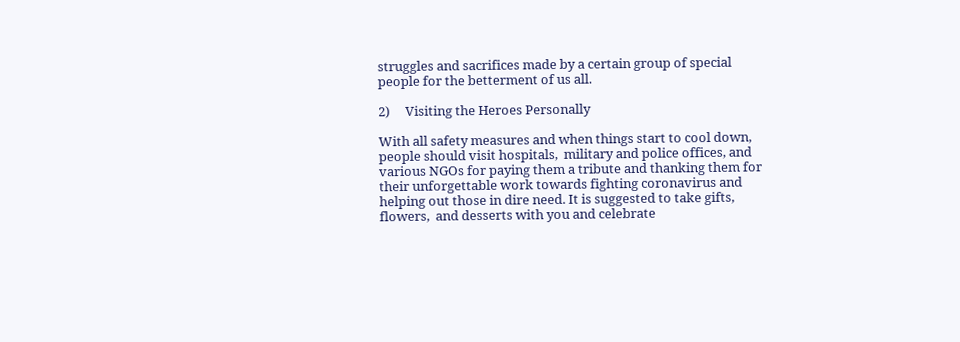struggles and sacrifices made by a certain group of special people for the betterment of us all.

2)     Visiting the Heroes Personally

With all safety measures and when things start to cool down, people should visit hospitals,  military and police offices, and various NGOs for paying them a tribute and thanking them for their unforgettable work towards fighting coronavirus and helping out those in dire need. It is suggested to take gifts, flowers,  and desserts with you and celebrate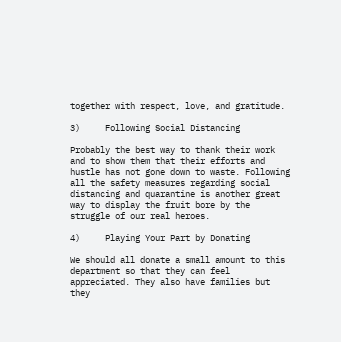together with respect, love, and gratitude.

3)     Following Social Distancing

Probably the best way to thank their work and to show them that their efforts and hustle has not gone down to waste. Following all the safety measures regarding social distancing and quarantine is another great way to display the fruit bore by the struggle of our real heroes.

4)     Playing Your Part by Donating

We should all donate a small amount to this department so that they can feel appreciated. They also have families but they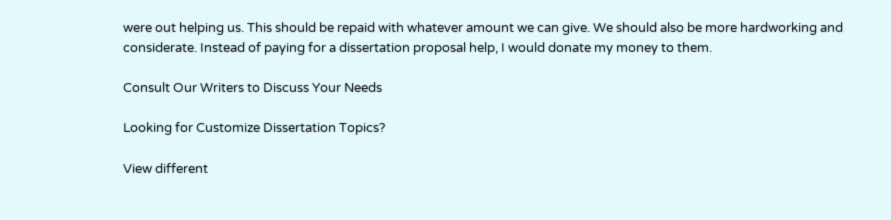were out helping us. This should be repaid with whatever amount we can give. We should also be more hardworking and considerate. Instead of paying for a dissertation proposal help, I would donate my money to them.

Consult Our Writers to Discuss Your Needs

Looking for Customize Dissertation Topics?

View different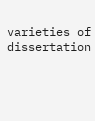varieties of dissertation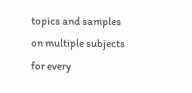topics and samples on multiple subjects for every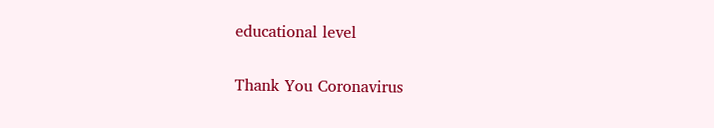educational level

Thank You Coronavirus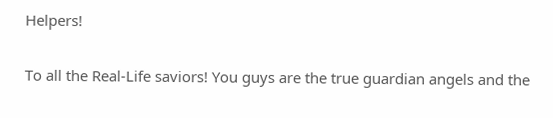Helpers!

To all the Real-Life saviors! You guys are the true guardian angels and the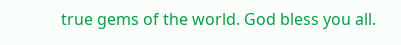true gems of the world. God bless you all.